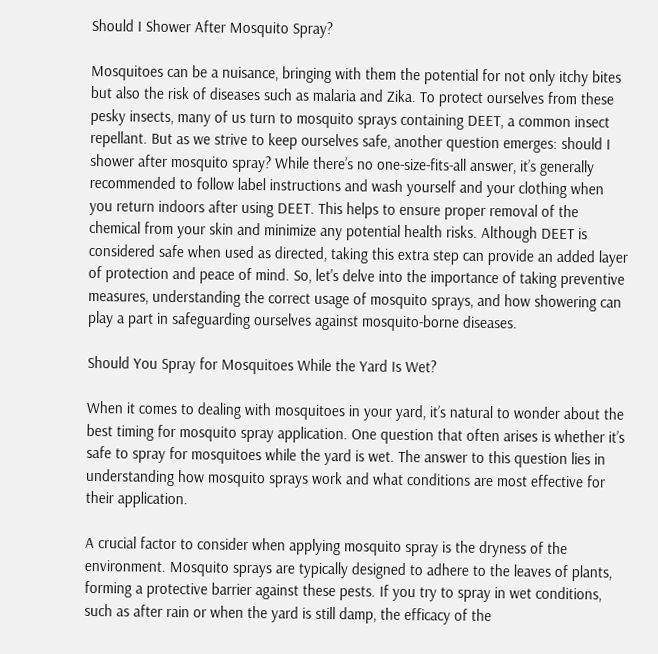Should I Shower After Mosquito Spray?

Mosquitoes can be a nuisance, bringing with them the potential for not only itchy bites but also the risk of diseases such as malaria and Zika. To protect ourselves from these pesky insects, many of us turn to mosquito sprays containing DEET, a common insect repellant. But as we strive to keep ourselves safe, another question emerges: should I shower after mosquito spray? While there’s no one-size-fits-all answer, it’s generally recommended to follow label instructions and wash yourself and your clothing when you return indoors after using DEET. This helps to ensure proper removal of the chemical from your skin and minimize any potential health risks. Although DEET is considered safe when used as directed, taking this extra step can provide an added layer of protection and peace of mind. So, let's delve into the importance of taking preventive measures, understanding the correct usage of mosquito sprays, and how showering can play a part in safeguarding ourselves against mosquito-borne diseases.

Should You Spray for Mosquitoes While the Yard Is Wet?

When it comes to dealing with mosquitoes in your yard, it’s natural to wonder about the best timing for mosquito spray application. One question that often arises is whether it’s safe to spray for mosquitoes while the yard is wet. The answer to this question lies in understanding how mosquito sprays work and what conditions are most effective for their application.

A crucial factor to consider when applying mosquito spray is the dryness of the environment. Mosquito sprays are typically designed to adhere to the leaves of plants, forming a protective barrier against these pests. If you try to spray in wet conditions, such as after rain or when the yard is still damp, the efficacy of the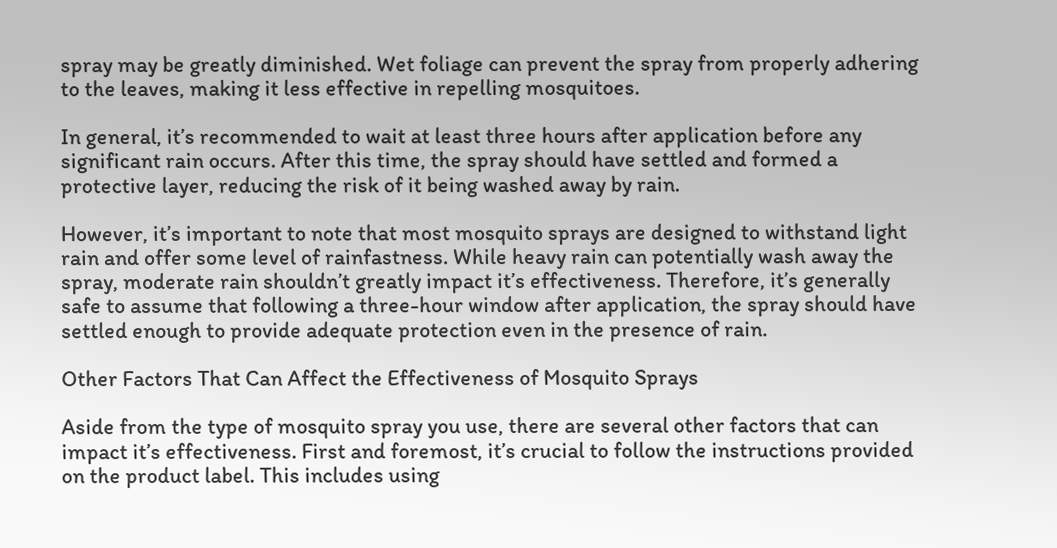spray may be greatly diminished. Wet foliage can prevent the spray from properly adhering to the leaves, making it less effective in repelling mosquitoes.

In general, it’s recommended to wait at least three hours after application before any significant rain occurs. After this time, the spray should have settled and formed a protective layer, reducing the risk of it being washed away by rain.

However, it’s important to note that most mosquito sprays are designed to withstand light rain and offer some level of rainfastness. While heavy rain can potentially wash away the spray, moderate rain shouldn’t greatly impact it’s effectiveness. Therefore, it’s generally safe to assume that following a three-hour window after application, the spray should have settled enough to provide adequate protection even in the presence of rain.

Other Factors That Can Affect the Effectiveness of Mosquito Sprays

Aside from the type of mosquito spray you use, there are several other factors that can impact it’s effectiveness. First and foremost, it’s crucial to follow the instructions provided on the product label. This includes using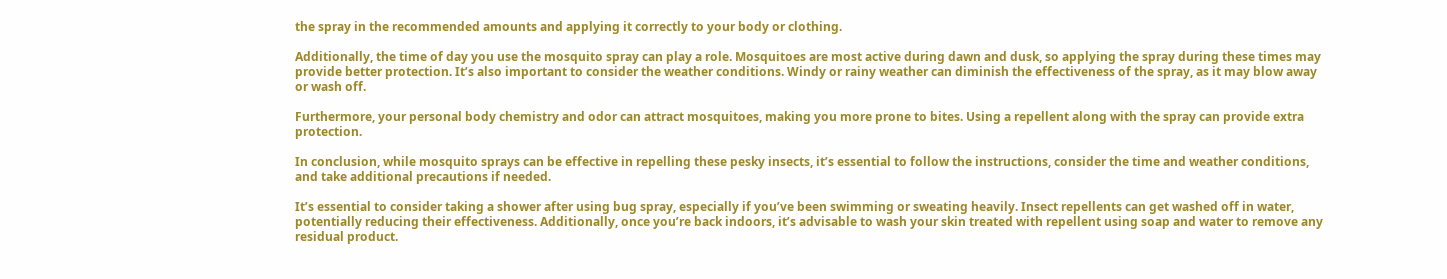the spray in the recommended amounts and applying it correctly to your body or clothing.

Additionally, the time of day you use the mosquito spray can play a role. Mosquitoes are most active during dawn and dusk, so applying the spray during these times may provide better protection. It’s also important to consider the weather conditions. Windy or rainy weather can diminish the effectiveness of the spray, as it may blow away or wash off.

Furthermore, your personal body chemistry and odor can attract mosquitoes, making you more prone to bites. Using a repellent along with the spray can provide extra protection.

In conclusion, while mosquito sprays can be effective in repelling these pesky insects, it’s essential to follow the instructions, consider the time and weather conditions, and take additional precautions if needed.

It’s essential to consider taking a shower after using bug spray, especially if you’ve been swimming or sweating heavily. Insect repellents can get washed off in water, potentially reducing their effectiveness. Additionally, once you’re back indoors, it’s advisable to wash your skin treated with repellent using soap and water to remove any residual product.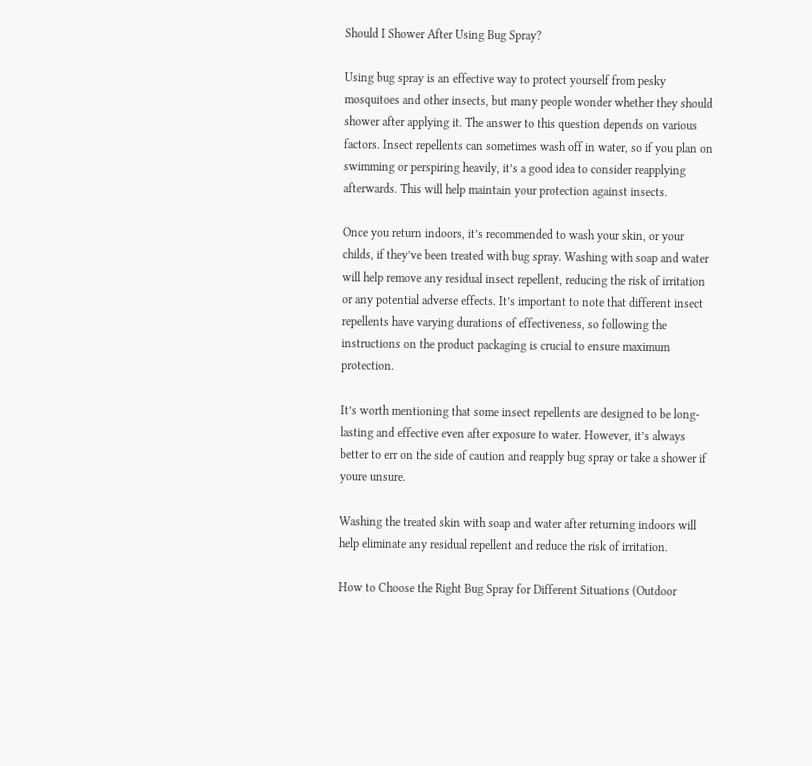Should I Shower After Using Bug Spray?

Using bug spray is an effective way to protect yourself from pesky mosquitoes and other insects, but many people wonder whether they should shower after applying it. The answer to this question depends on various factors. Insect repellents can sometimes wash off in water, so if you plan on swimming or perspiring heavily, it’s a good idea to consider reapplying afterwards. This will help maintain your protection against insects.

Once you return indoors, it’s recommended to wash your skin, or your childs, if they’ve been treated with bug spray. Washing with soap and water will help remove any residual insect repellent, reducing the risk of irritation or any potential adverse effects. It’s important to note that different insect repellents have varying durations of effectiveness, so following the instructions on the product packaging is crucial to ensure maximum protection.

It’s worth mentioning that some insect repellents are designed to be long-lasting and effective even after exposure to water. However, it’s always better to err on the side of caution and reapply bug spray or take a shower if youre unsure.

Washing the treated skin with soap and water after returning indoors will help eliminate any residual repellent and reduce the risk of irritation.

How to Choose the Right Bug Spray for Different Situations (Outdoor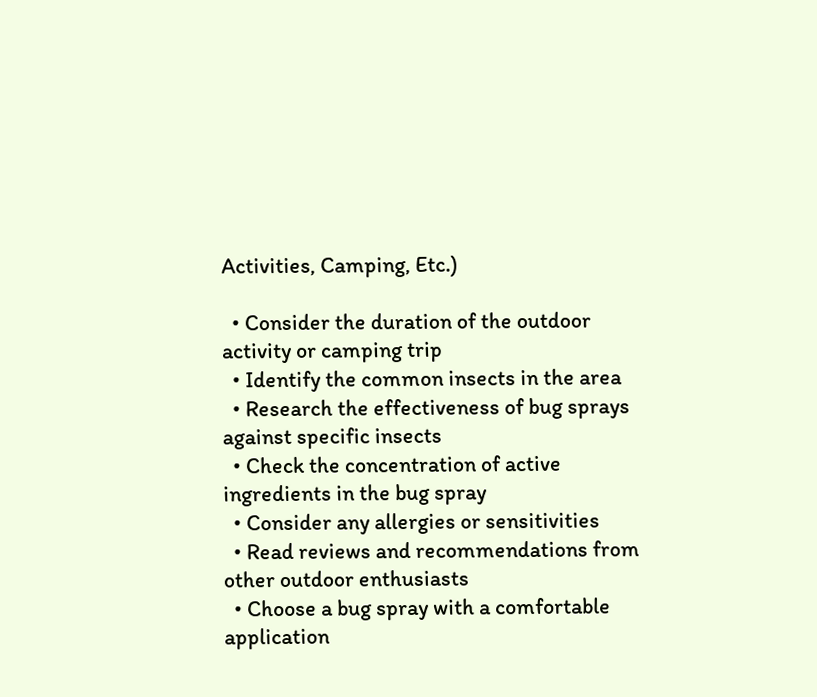Activities, Camping, Etc.)

  • Consider the duration of the outdoor activity or camping trip
  • Identify the common insects in the area
  • Research the effectiveness of bug sprays against specific insects
  • Check the concentration of active ingredients in the bug spray
  • Consider any allergies or sensitivities
  • Read reviews and recommendations from other outdoor enthusiasts
  • Choose a bug spray with a comfortable application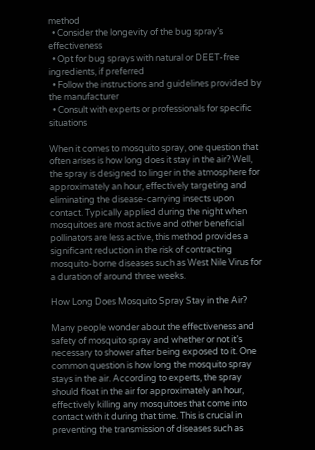method
  • Consider the longevity of the bug spray’s effectiveness
  • Opt for bug sprays with natural or DEET-free ingredients, if preferred
  • Follow the instructions and guidelines provided by the manufacturer
  • Consult with experts or professionals for specific situations

When it comes to mosquito spray, one question that often arises is how long does it stay in the air? Well, the spray is designed to linger in the atmosphere for approximately an hour, effectively targeting and eliminating the disease-carrying insects upon contact. Typically applied during the night when mosquitoes are most active and other beneficial pollinators are less active, this method provides a significant reduction in the risk of contracting mosquito-borne diseases such as West Nile Virus for a duration of around three weeks.

How Long Does Mosquito Spray Stay in the Air?

Many people wonder about the effectiveness and safety of mosquito spray and whether or not it’s necessary to shower after being exposed to it. One common question is how long the mosquito spray stays in the air. According to experts, the spray should float in the air for approximately an hour, effectively killing any mosquitoes that come into contact with it during that time. This is crucial in preventing the transmission of diseases such as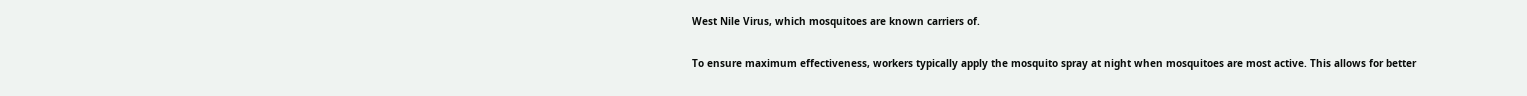West Nile Virus, which mosquitoes are known carriers of.

To ensure maximum effectiveness, workers typically apply the mosquito spray at night when mosquitoes are most active. This allows for better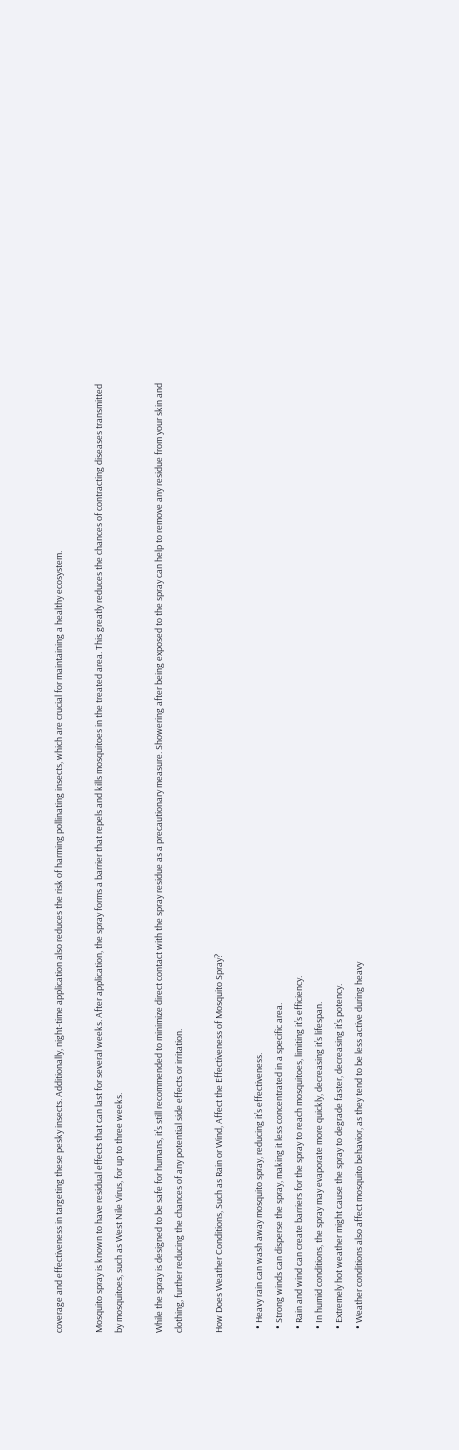coverage and effectiveness in targeting these pesky insects. Additionally, night-time application also reduces the risk of harming pollinating insects, which are crucial for maintaining a healthy ecosystem.

Mosquito spray is known to have residual effects that can last for several weeks. After application, the spray forms a barrier that repels and kills mosquitoes in the treated area. This greatly reduces the chances of contracting diseases transmitted by mosquitoes, such as West Nile Virus, for up to three weeks.

While the spray is designed to be safe for humans, it’s still recommended to minimize direct contact with the spray residue as a precautionary measure. Showering after being exposed to the spray can help to remove any residue from your skin and clothing, further reducing the chances of any potential side effects or irritation.

How Does Weather Conditions, Such as Rain or Wind, Affect the Effectiveness of Mosquito Spray?

  • Heavy rain can wash away mosquito spray, reducing it’s effectiveness.
  • Strong winds can disperse the spray, making it less concentrated in a specific area.
  • Rain and wind can create barriers for the spray to reach mosquitoes, limiting it’s efficiency.
  • In humid conditions, the spray may evaporate more quickly, decreasing it’s lifespan.
  • Extremely hot weather might cause the spray to degrade faster, decreasing it’s potency.
  • Weather conditions also affect mosquito behavior, as they tend to be less active during heavy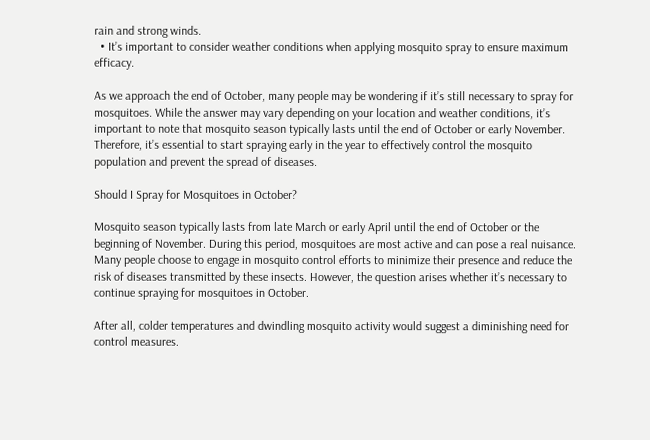rain and strong winds.
  • It’s important to consider weather conditions when applying mosquito spray to ensure maximum efficacy.

As we approach the end of October, many people may be wondering if it’s still necessary to spray for mosquitoes. While the answer may vary depending on your location and weather conditions, it’s important to note that mosquito season typically lasts until the end of October or early November. Therefore, it’s essential to start spraying early in the year to effectively control the mosquito population and prevent the spread of diseases.

Should I Spray for Mosquitoes in October?

Mosquito season typically lasts from late March or early April until the end of October or the beginning of November. During this period, mosquitoes are most active and can pose a real nuisance. Many people choose to engage in mosquito control efforts to minimize their presence and reduce the risk of diseases transmitted by these insects. However, the question arises whether it’s necessary to continue spraying for mosquitoes in October.

After all, colder temperatures and dwindling mosquito activity would suggest a diminishing need for control measures.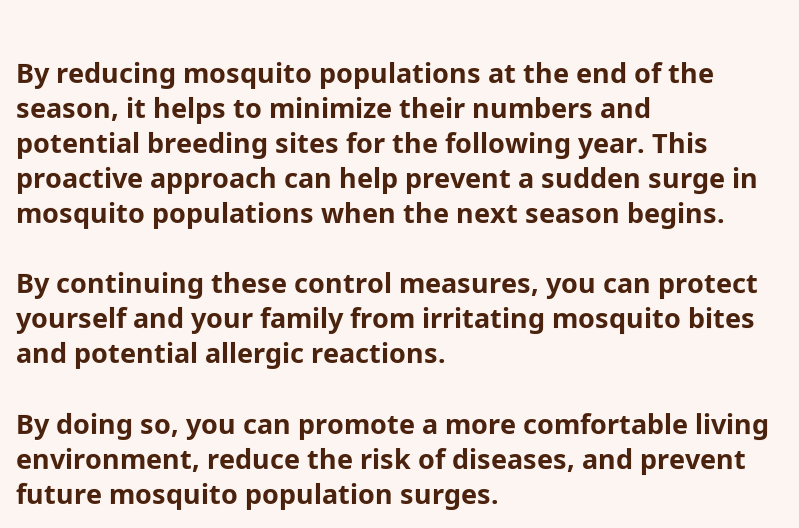By reducing mosquito populations at the end of the season, it helps to minimize their numbers and potential breeding sites for the following year. This proactive approach can help prevent a sudden surge in mosquito populations when the next season begins.

By continuing these control measures, you can protect yourself and your family from irritating mosquito bites and potential allergic reactions.

By doing so, you can promote a more comfortable living environment, reduce the risk of diseases, and prevent future mosquito population surges.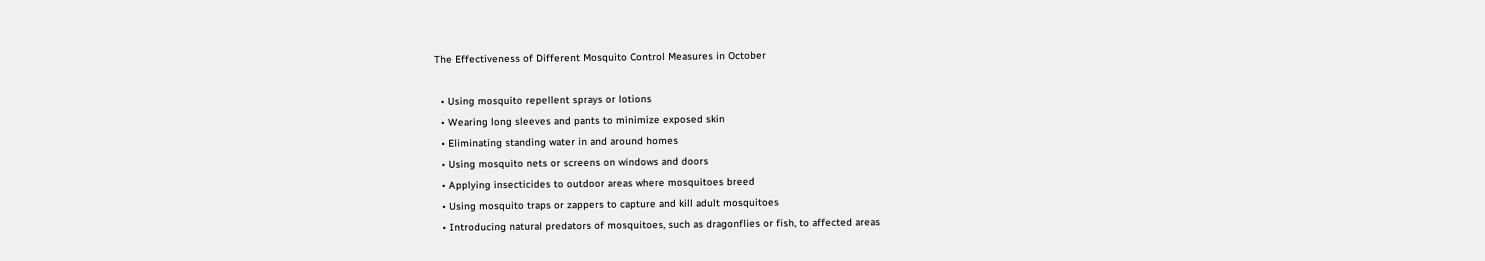The Effectiveness of Different Mosquito Control Measures in October

  • Using mosquito repellent sprays or lotions
  • Wearing long sleeves and pants to minimize exposed skin
  • Eliminating standing water in and around homes
  • Using mosquito nets or screens on windows and doors
  • Applying insecticides to outdoor areas where mosquitoes breed
  • Using mosquito traps or zappers to capture and kill adult mosquitoes
  • Introducing natural predators of mosquitoes, such as dragonflies or fish, to affected areas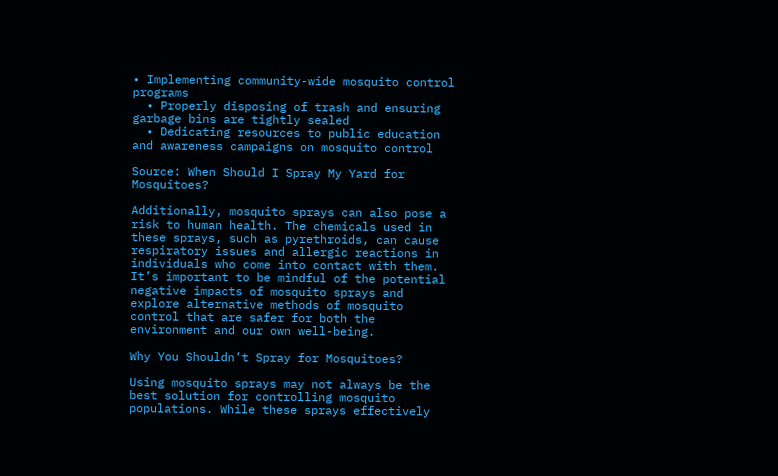• Implementing community-wide mosquito control programs
  • Properly disposing of trash and ensuring garbage bins are tightly sealed
  • Dedicating resources to public education and awareness campaigns on mosquito control

Source: When Should I Spray My Yard for Mosquitoes?

Additionally, mosquito sprays can also pose a risk to human health. The chemicals used in these sprays, such as pyrethroids, can cause respiratory issues and allergic reactions in individuals who come into contact with them. It’s important to be mindful of the potential negative impacts of mosquito sprays and explore alternative methods of mosquito control that are safer for both the environment and our own well-being.

Why You Shouldn’t Spray for Mosquitoes?

Using mosquito sprays may not always be the best solution for controlling mosquito populations. While these sprays effectively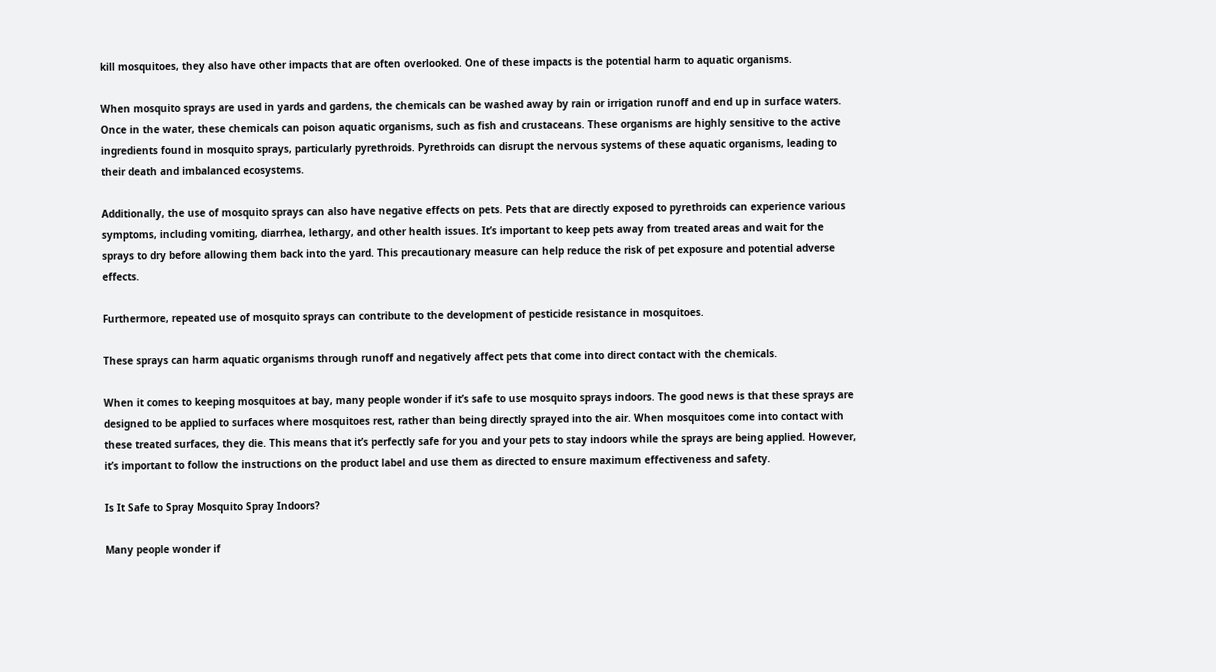kill mosquitoes, they also have other impacts that are often overlooked. One of these impacts is the potential harm to aquatic organisms.

When mosquito sprays are used in yards and gardens, the chemicals can be washed away by rain or irrigation runoff and end up in surface waters. Once in the water, these chemicals can poison aquatic organisms, such as fish and crustaceans. These organisms are highly sensitive to the active ingredients found in mosquito sprays, particularly pyrethroids. Pyrethroids can disrupt the nervous systems of these aquatic organisms, leading to their death and imbalanced ecosystems.

Additionally, the use of mosquito sprays can also have negative effects on pets. Pets that are directly exposed to pyrethroids can experience various symptoms, including vomiting, diarrhea, lethargy, and other health issues. It’s important to keep pets away from treated areas and wait for the sprays to dry before allowing them back into the yard. This precautionary measure can help reduce the risk of pet exposure and potential adverse effects.

Furthermore, repeated use of mosquito sprays can contribute to the development of pesticide resistance in mosquitoes.

These sprays can harm aquatic organisms through runoff and negatively affect pets that come into direct contact with the chemicals.

When it comes to keeping mosquitoes at bay, many people wonder if it’s safe to use mosquito sprays indoors. The good news is that these sprays are designed to be applied to surfaces where mosquitoes rest, rather than being directly sprayed into the air. When mosquitoes come into contact with these treated surfaces, they die. This means that it’s perfectly safe for you and your pets to stay indoors while the sprays are being applied. However, it’s important to follow the instructions on the product label and use them as directed to ensure maximum effectiveness and safety.

Is It Safe to Spray Mosquito Spray Indoors?

Many people wonder if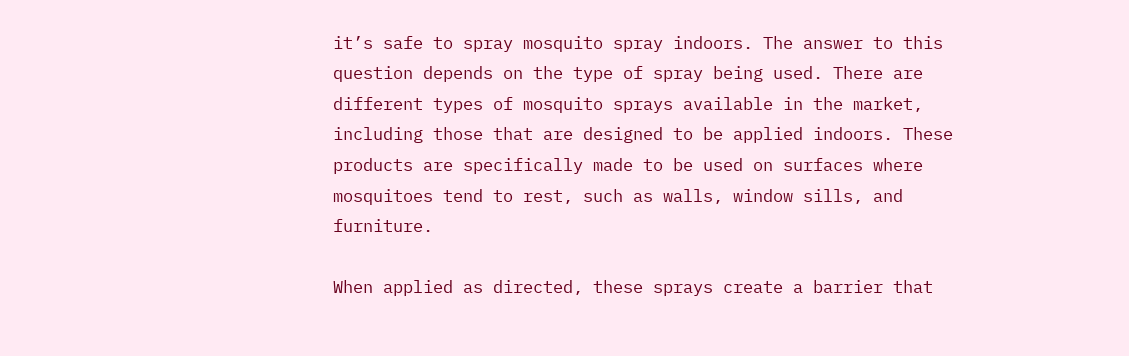it’s safe to spray mosquito spray indoors. The answer to this question depends on the type of spray being used. There are different types of mosquito sprays available in the market, including those that are designed to be applied indoors. These products are specifically made to be used on surfaces where mosquitoes tend to rest, such as walls, window sills, and furniture.

When applied as directed, these sprays create a barrier that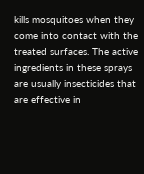kills mosquitoes when they come into contact with the treated surfaces. The active ingredients in these sprays are usually insecticides that are effective in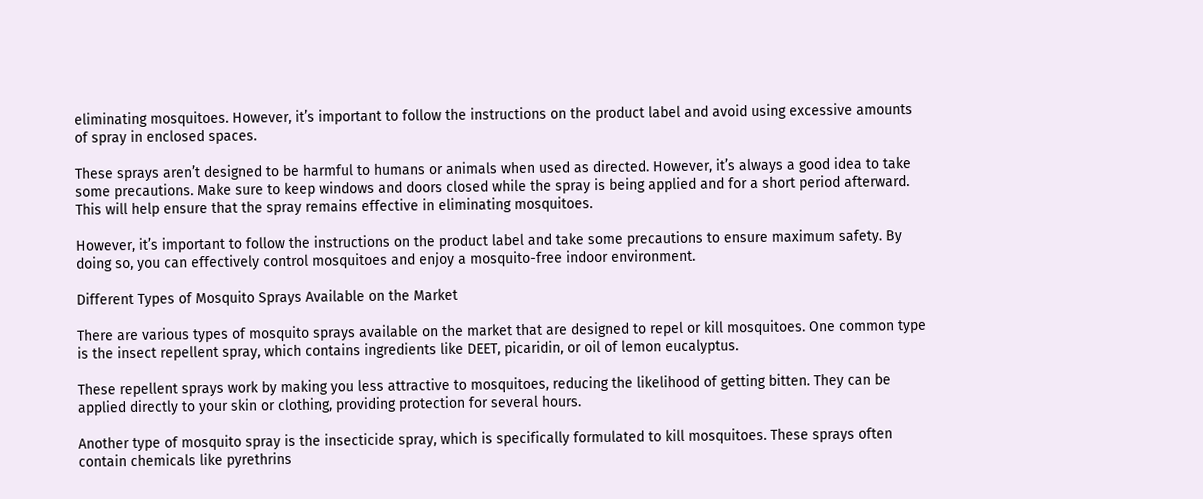eliminating mosquitoes. However, it’s important to follow the instructions on the product label and avoid using excessive amounts of spray in enclosed spaces.

These sprays aren’t designed to be harmful to humans or animals when used as directed. However, it’s always a good idea to take some precautions. Make sure to keep windows and doors closed while the spray is being applied and for a short period afterward. This will help ensure that the spray remains effective in eliminating mosquitoes.

However, it’s important to follow the instructions on the product label and take some precautions to ensure maximum safety. By doing so, you can effectively control mosquitoes and enjoy a mosquito-free indoor environment.

Different Types of Mosquito Sprays Available on the Market

There are various types of mosquito sprays available on the market that are designed to repel or kill mosquitoes. One common type is the insect repellent spray, which contains ingredients like DEET, picaridin, or oil of lemon eucalyptus.

These repellent sprays work by making you less attractive to mosquitoes, reducing the likelihood of getting bitten. They can be applied directly to your skin or clothing, providing protection for several hours.

Another type of mosquito spray is the insecticide spray, which is specifically formulated to kill mosquitoes. These sprays often contain chemicals like pyrethrins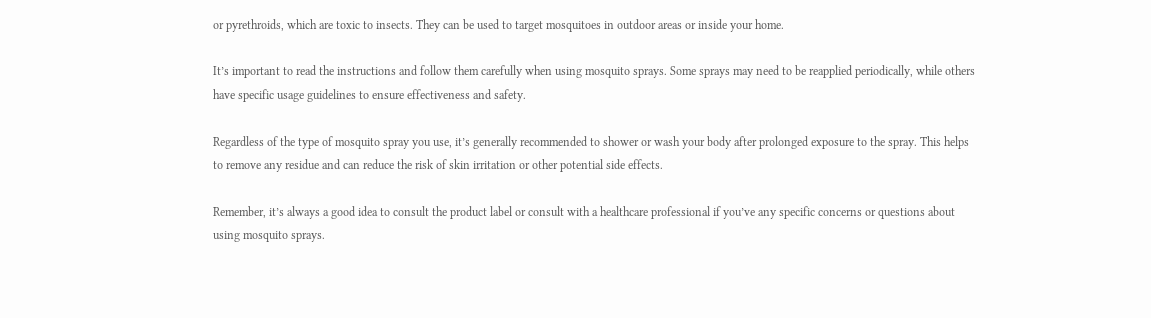or pyrethroids, which are toxic to insects. They can be used to target mosquitoes in outdoor areas or inside your home.

It’s important to read the instructions and follow them carefully when using mosquito sprays. Some sprays may need to be reapplied periodically, while others have specific usage guidelines to ensure effectiveness and safety.

Regardless of the type of mosquito spray you use, it’s generally recommended to shower or wash your body after prolonged exposure to the spray. This helps to remove any residue and can reduce the risk of skin irritation or other potential side effects.

Remember, it’s always a good idea to consult the product label or consult with a healthcare professional if you’ve any specific concerns or questions about using mosquito sprays.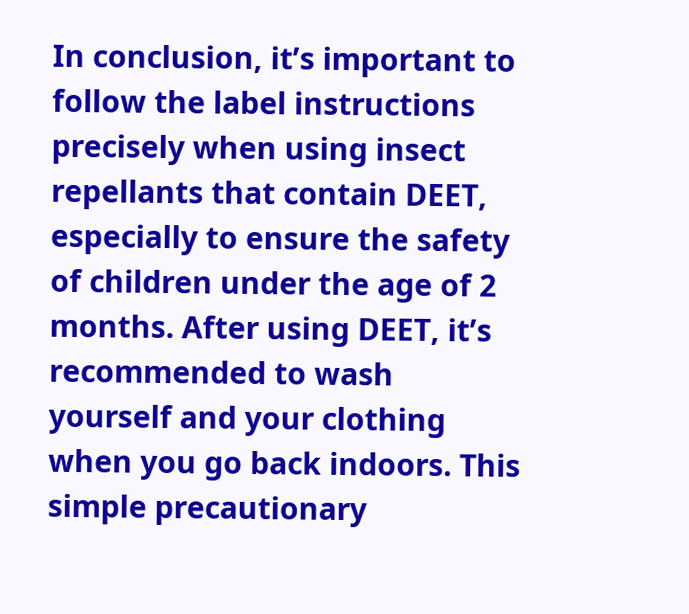In conclusion, it’s important to follow the label instructions precisely when using insect repellants that contain DEET, especially to ensure the safety of children under the age of 2 months. After using DEET, it’s recommended to wash yourself and your clothing when you go back indoors. This simple precautionary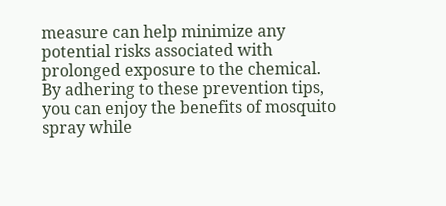measure can help minimize any potential risks associated with prolonged exposure to the chemical. By adhering to these prevention tips, you can enjoy the benefits of mosquito spray while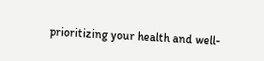prioritizing your health and well-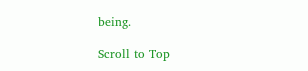being.

Scroll to Top